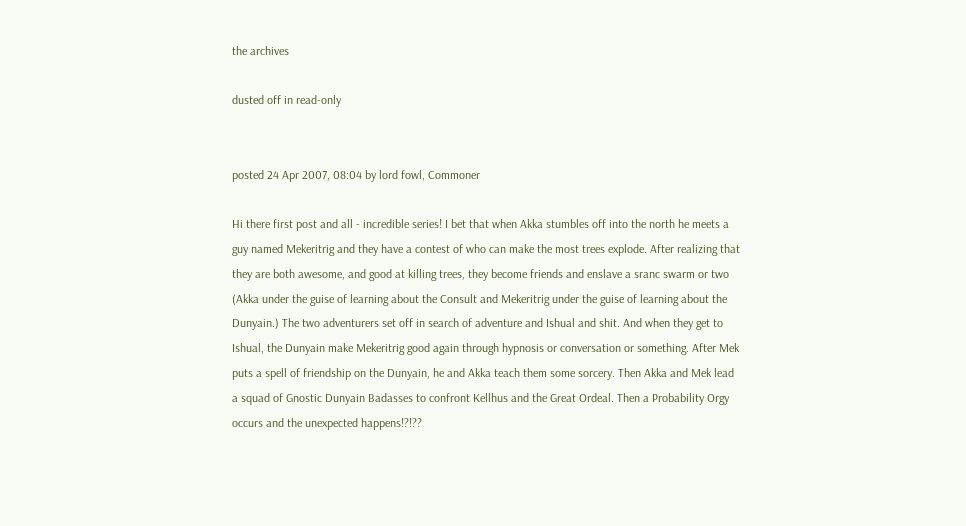the archives

dusted off in read-only


posted 24 Apr 2007, 08:04 by lord fowl, Commoner

Hi there first post and all - incredible series! I bet that when Akka stumbles off into the north he meets a guy named Mekeritrig and they have a contest of who can make the most trees explode. After realizing that they are both awesome, and good at killing trees, they become friends and enslave a sranc swarm or two (Akka under the guise of learning about the Consult and Mekeritrig under the guise of learning about the Dunyain.) The two adventurers set off in search of adventure and Ishual and shit. And when they get to Ishual, the Dunyain make Mekeritrig good again through hypnosis or conversation or something. After Mek puts a spell of friendship on the Dunyain, he and Akka teach them some sorcery. Then Akka and Mek lead a squad of Gnostic Dunyain Badasses to confront Kellhus and the Great Ordeal. Then a Probability Orgy occurs and the unexpected happens!?!??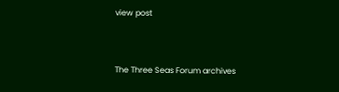view post


The Three Seas Forum archives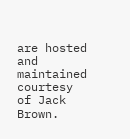are hosted and maintained courtesy of Jack Brown.